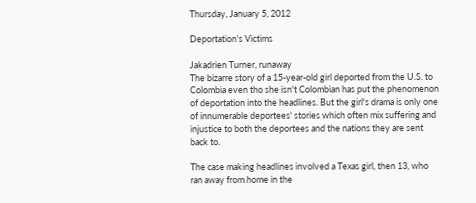Thursday, January 5, 2012

Deportation's Victims

Jakadrien Turner, runaway
The bizarre story of a 15-year-old girl deported from the U.S. to Colombia even tho she isn't Colombian has put the phenomenon of deportation into the headlines. But the girl's drama is only one of innumerable deportees' stories which often mix suffering and injustice to both the deportees and the nations they are sent back to.

The case making headlines involved a Texas girl, then 13, who ran away from home in the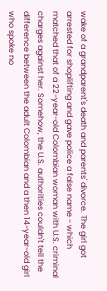wake of a grandparent's death and parents' divorce. The girl got arrested for shoplifting and gave police a false name - which matched that of a 22-year-old Colombian woman with U.S. criminal charges against her. Somehow, the U.S. authorities couldn't tell the difference between the adult Colombian and a then 14-year-old girl who spoke no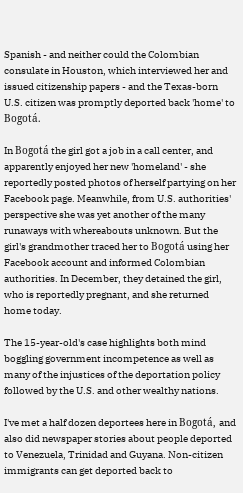Spanish - and neither could the Colombian consulate in Houston, which interviewed her and issued citizenship papers - and the Texas-born U.S. citizen was promptly deported back 'home' to Bogotá.

In Bogotá the girl got a job in a call center, and apparently enjoyed her new 'homeland' - she reportedly posted photos of herself partying on her Facebook page. Meanwhile, from U.S. authorities' perspective she was yet another of the many runaways with whereabouts unknown. But the girl's grandmother traced her to Bogotá using her Facebook account and informed Colombian authorities. In December, they detained the girl, who is reportedly pregnant, and she returned home today.

The 15-year-old's case highlights both mind boggling government incompetence as well as many of the injustices of the deportation policy followed by the U.S. and other wealthy nations.

I've met a half dozen deportees here in Bogotá, and also did newspaper stories about people deported to Venezuela, Trinidad and Guyana. Non-citizen immigrants can get deported back to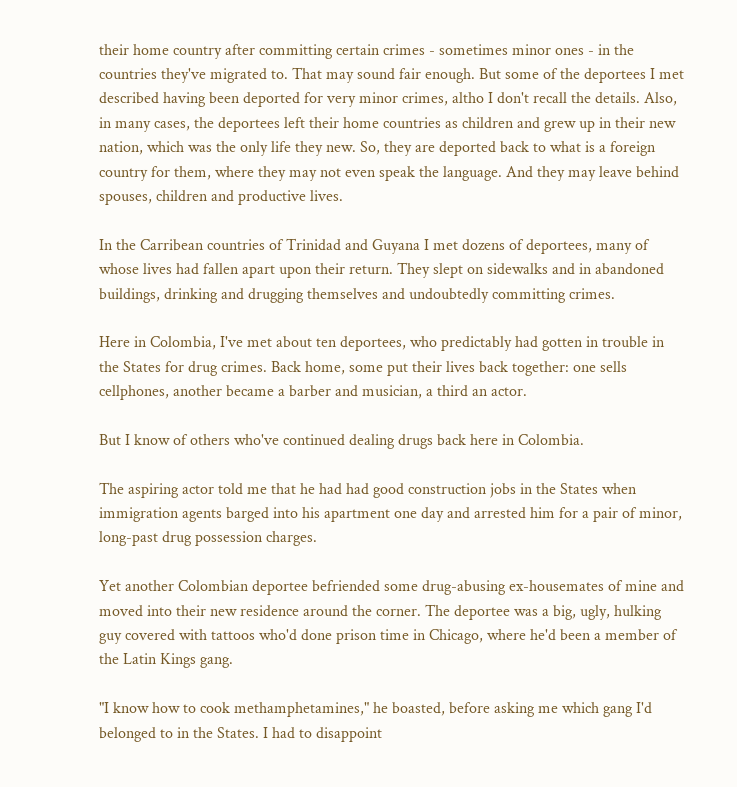their home country after committing certain crimes - sometimes minor ones - in the countries they've migrated to. That may sound fair enough. But some of the deportees I met described having been deported for very minor crimes, altho I don't recall the details. Also, in many cases, the deportees left their home countries as children and grew up in their new nation, which was the only life they new. So, they are deported back to what is a foreign country for them, where they may not even speak the language. And they may leave behind spouses, children and productive lives.

In the Carribean countries of Trinidad and Guyana I met dozens of deportees, many of whose lives had fallen apart upon their return. They slept on sidewalks and in abandoned buildings, drinking and drugging themselves and undoubtedly committing crimes.

Here in Colombia, I've met about ten deportees, who predictably had gotten in trouble in the States for drug crimes. Back home, some put their lives back together: one sells cellphones, another became a barber and musician, a third an actor.

But I know of others who've continued dealing drugs back here in Colombia.

The aspiring actor told me that he had had good construction jobs in the States when immigration agents barged into his apartment one day and arrested him for a pair of minor, long-past drug possession charges.

Yet another Colombian deportee befriended some drug-abusing ex-housemates of mine and moved into their new residence around the corner. The deportee was a big, ugly, hulking guy covered with tattoos who'd done prison time in Chicago, where he'd been a member of the Latin Kings gang.

"I know how to cook methamphetamines," he boasted, before asking me which gang I'd belonged to in the States. I had to disappoint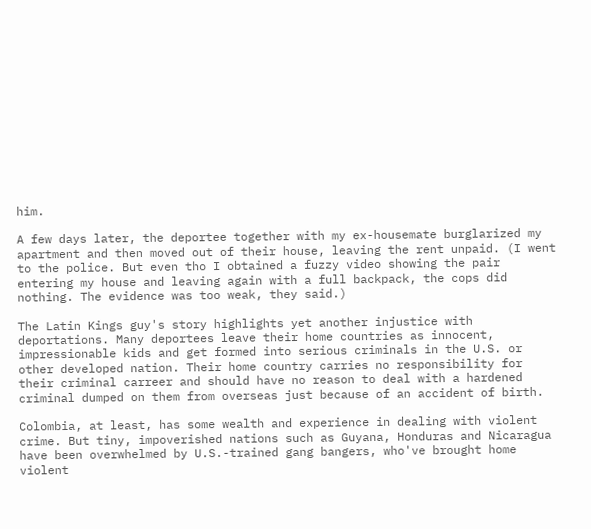him.

A few days later, the deportee together with my ex-housemate burglarized my apartment and then moved out of their house, leaving the rent unpaid. (I went to the police. But even tho I obtained a fuzzy video showing the pair entering my house and leaving again with a full backpack, the cops did nothing. The evidence was too weak, they said.)

The Latin Kings guy's story highlights yet another injustice with deportations. Many deportees leave their home countries as innocent, impressionable kids and get formed into serious criminals in the U.S. or other developed nation. Their home country carries no responsibility for their criminal carreer and should have no reason to deal with a hardened criminal dumped on them from overseas just because of an accident of birth.

Colombia, at least, has some wealth and experience in dealing with violent crime. But tiny, impoverished nations such as Guyana, Honduras and Nicaragua have been overwhelmed by U.S.-trained gang bangers, who've brought home violent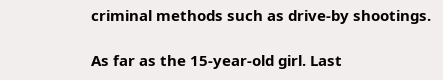criminal methods such as drive-by shootings.

As far as the 15-year-old girl. Last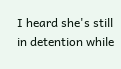I heard she's still in detention while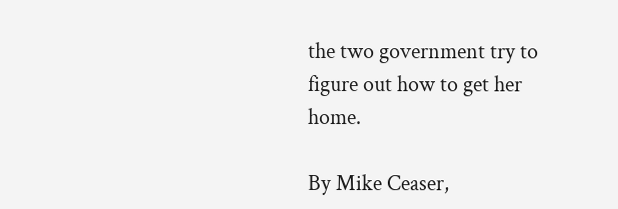the two government try to figure out how to get her home.

By Mike Ceaser,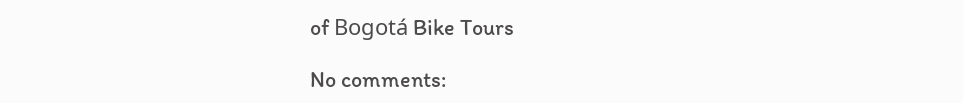of Bogotá Bike Tours

No comments: